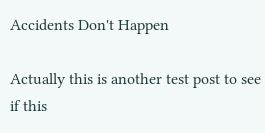Accidents Don't Happen

Actually this is another test post to see if this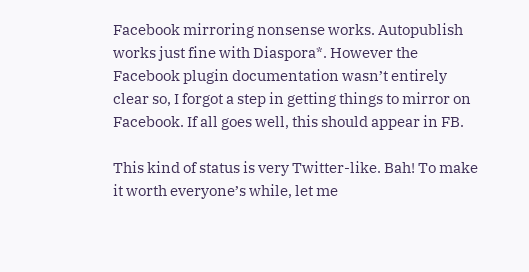Facebook mirroring nonsense works. Autopublish works just fine with Diaspora*. However the Facebook plugin documentation wasn’t entirely clear so, I forgot a step in getting things to mirror on Facebook. If all goes well, this should appear in FB.

This kind of status is very Twitter-like. Bah! To make it worth everyone’s while, let me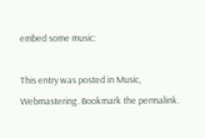embed some music:

This entry was posted in Music, Webmastering. Bookmark the permalink.